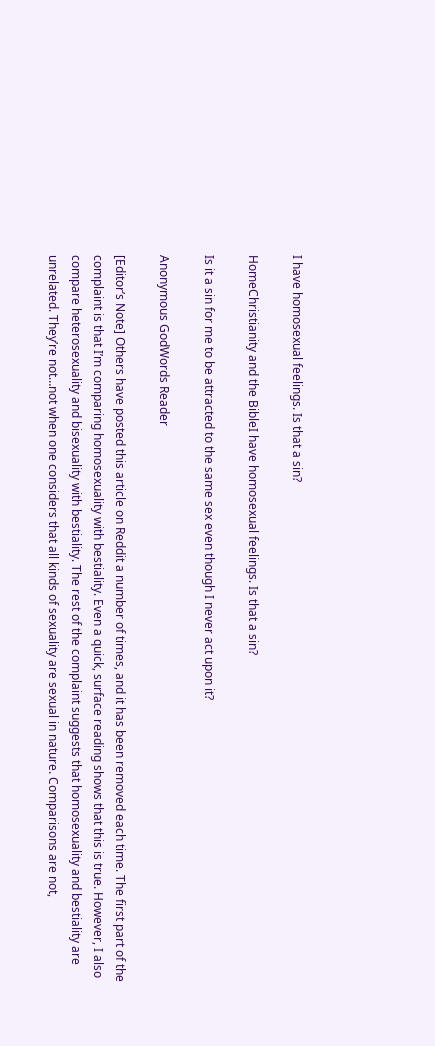I have homosexual feelings. Is that a sin?

HomeChristianity and the BibleI have homosexual feelings. Is that a sin?

Is it a sin for me to be attracted to the same sex even though I never act upon it?

Anonymous GodWords Reader

[Editor’s Note] Others have posted this article on Reddit a number of times, and it has been removed each time. The first part of the complaint is that I’m comparing homosexuality with bestiality. Even a quick, surface reading shows that this is true. However, I also compare heterosexuality and bisexuality with bestiality. The rest of the complaint suggests that homosexuality and bestiality are unrelated. They’re not…not when one considers that all kinds of sexuality are sexual in nature. Comparisons are not,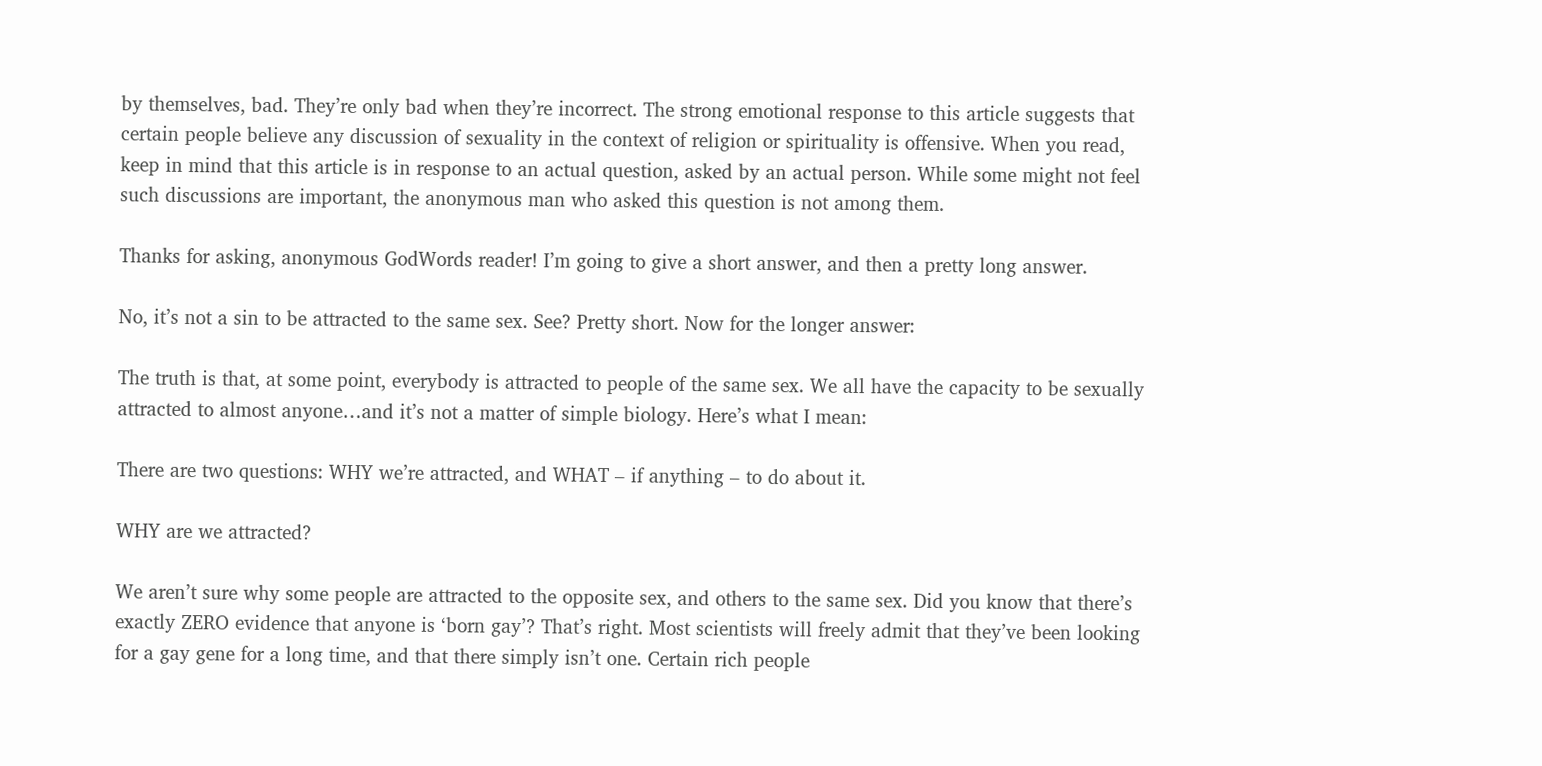by themselves, bad. They’re only bad when they’re incorrect. The strong emotional response to this article suggests that certain people believe any discussion of sexuality in the context of religion or spirituality is offensive. When you read, keep in mind that this article is in response to an actual question, asked by an actual person. While some might not feel such discussions are important, the anonymous man who asked this question is not among them.

Thanks for asking, anonymous GodWords reader! I’m going to give a short answer, and then a pretty long answer.

No, it’s not a sin to be attracted to the same sex. See? Pretty short. Now for the longer answer:

The truth is that, at some point, everybody is attracted to people of the same sex. We all have the capacity to be sexually attracted to almost anyone…and it’s not a matter of simple biology. Here’s what I mean:

There are two questions: WHY we’re attracted, and WHAT – if anything – to do about it.

WHY are we attracted?

We aren’t sure why some people are attracted to the opposite sex, and others to the same sex. Did you know that there’s exactly ZERO evidence that anyone is ‘born gay’? That’s right. Most scientists will freely admit that they’ve been looking for a gay gene for a long time, and that there simply isn’t one. Certain rich people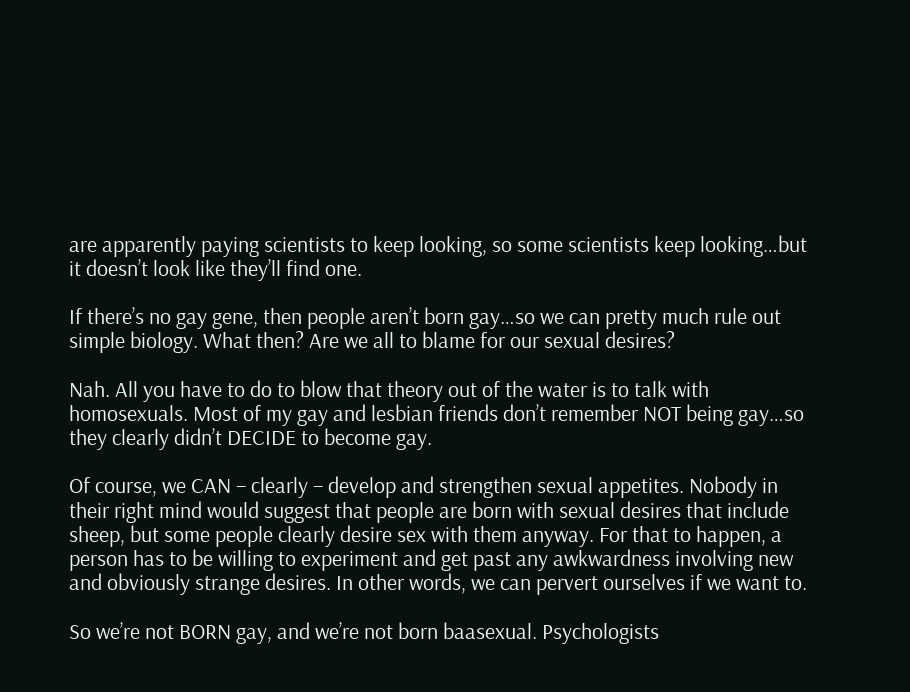are apparently paying scientists to keep looking, so some scientists keep looking…but it doesn’t look like they’ll find one.

If there’s no gay gene, then people aren’t born gay…so we can pretty much rule out simple biology. What then? Are we all to blame for our sexual desires?

Nah. All you have to do to blow that theory out of the water is to talk with homosexuals. Most of my gay and lesbian friends don’t remember NOT being gay…so they clearly didn’t DECIDE to become gay.

Of course, we CAN – clearly – develop and strengthen sexual appetites. Nobody in their right mind would suggest that people are born with sexual desires that include sheep, but some people clearly desire sex with them anyway. For that to happen, a person has to be willing to experiment and get past any awkwardness involving new and obviously strange desires. In other words, we can pervert ourselves if we want to.

So we’re not BORN gay, and we’re not born baasexual. Psychologists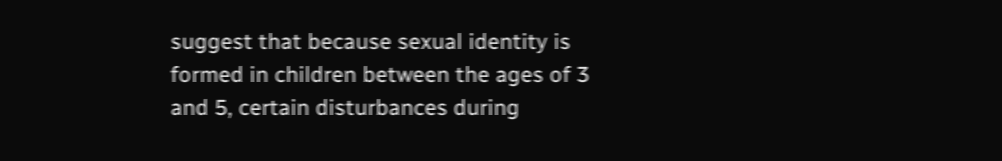suggest that because sexual identity is formed in children between the ages of 3 and 5, certain disturbances during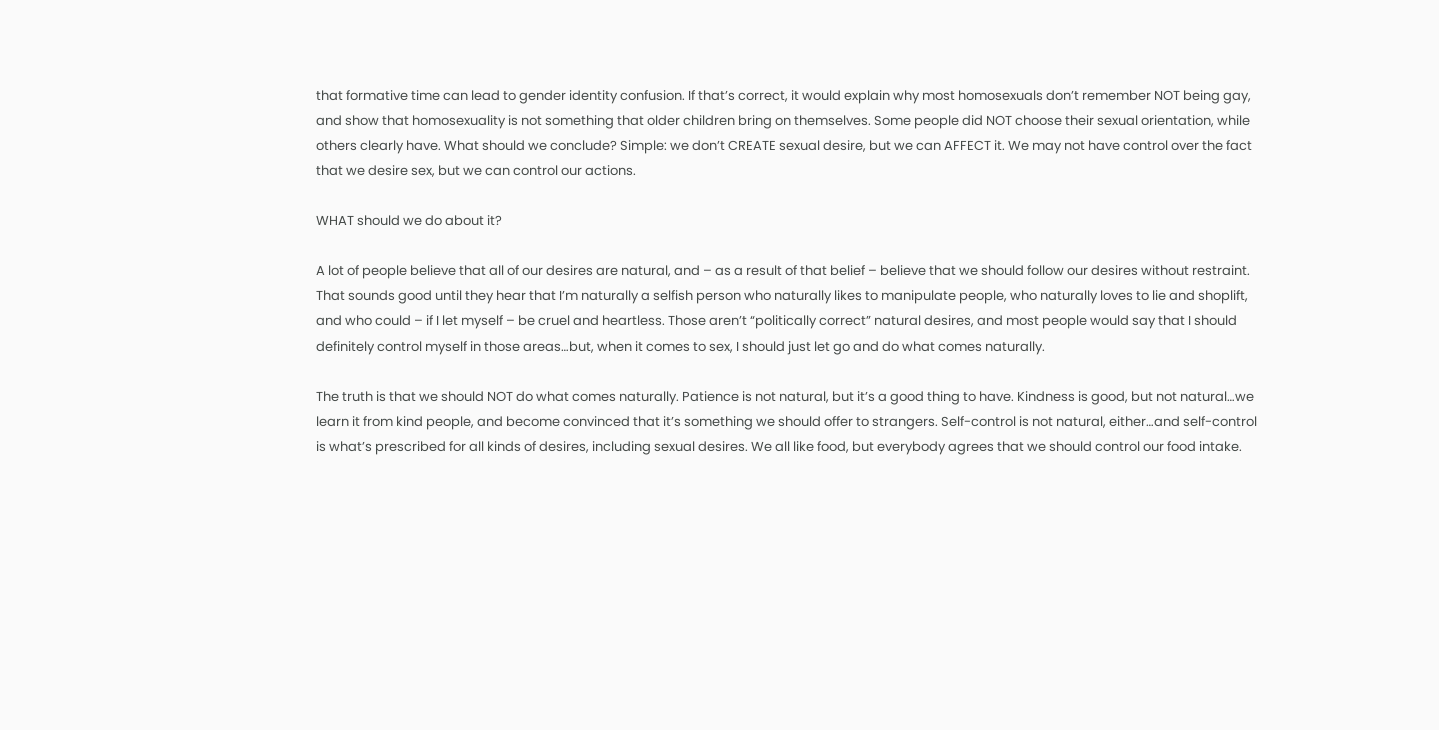that formative time can lead to gender identity confusion. If that’s correct, it would explain why most homosexuals don’t remember NOT being gay, and show that homosexuality is not something that older children bring on themselves. Some people did NOT choose their sexual orientation, while others clearly have. What should we conclude? Simple: we don’t CREATE sexual desire, but we can AFFECT it. We may not have control over the fact that we desire sex, but we can control our actions.

WHAT should we do about it?

A lot of people believe that all of our desires are natural, and – as a result of that belief – believe that we should follow our desires without restraint. That sounds good until they hear that I’m naturally a selfish person who naturally likes to manipulate people, who naturally loves to lie and shoplift, and who could – if I let myself – be cruel and heartless. Those aren’t “politically correct” natural desires, and most people would say that I should definitely control myself in those areas…but, when it comes to sex, I should just let go and do what comes naturally.

The truth is that we should NOT do what comes naturally. Patience is not natural, but it’s a good thing to have. Kindness is good, but not natural…we learn it from kind people, and become convinced that it’s something we should offer to strangers. Self-control is not natural, either…and self-control is what’s prescribed for all kinds of desires, including sexual desires. We all like food, but everybody agrees that we should control our food intake.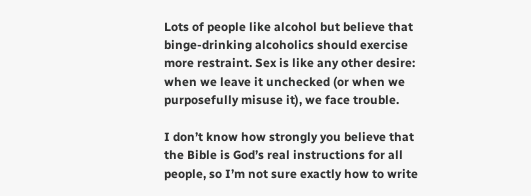Lots of people like alcohol but believe that binge-drinking alcoholics should exercise more restraint. Sex is like any other desire: when we leave it unchecked (or when we purposefully misuse it), we face trouble.

I don’t know how strongly you believe that the Bible is God’s real instructions for all people, so I’m not sure exactly how to write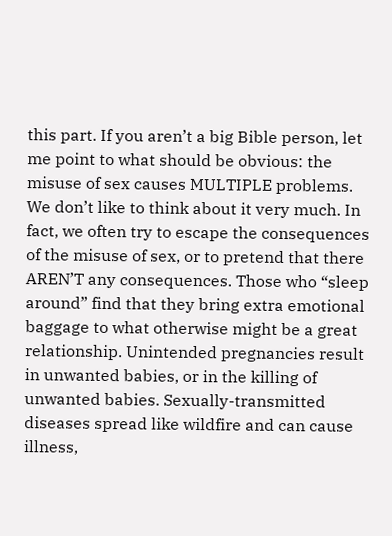this part. If you aren’t a big Bible person, let me point to what should be obvious: the misuse of sex causes MULTIPLE problems. We don’t like to think about it very much. In fact, we often try to escape the consequences of the misuse of sex, or to pretend that there AREN’T any consequences. Those who “sleep around” find that they bring extra emotional baggage to what otherwise might be a great relationship. Unintended pregnancies result in unwanted babies, or in the killing of unwanted babies. Sexually-transmitted diseases spread like wildfire and can cause illness,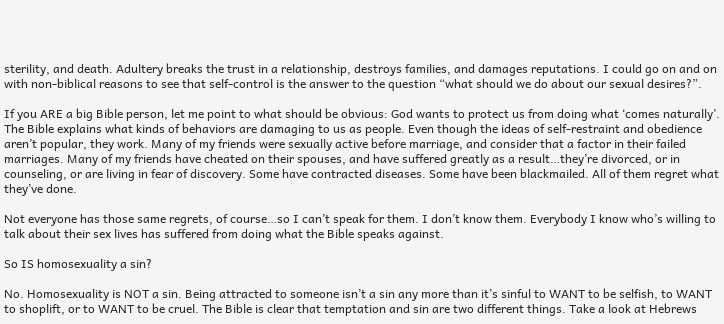sterility, and death. Adultery breaks the trust in a relationship, destroys families, and damages reputations. I could go on and on with non-biblical reasons to see that self-control is the answer to the question “what should we do about our sexual desires?”.

If you ARE a big Bible person, let me point to what should be obvious: God wants to protect us from doing what ‘comes naturally’. The Bible explains what kinds of behaviors are damaging to us as people. Even though the ideas of self-restraint and obedience aren’t popular, they work. Many of my friends were sexually active before marriage, and consider that a factor in their failed marriages. Many of my friends have cheated on their spouses, and have suffered greatly as a result…they’re divorced, or in counseling, or are living in fear of discovery. Some have contracted diseases. Some have been blackmailed. All of them regret what they’ve done.

Not everyone has those same regrets, of course…so I can’t speak for them. I don’t know them. Everybody I know who’s willing to talk about their sex lives has suffered from doing what the Bible speaks against.

So IS homosexuality a sin?

No. Homosexuality is NOT a sin. Being attracted to someone isn’t a sin any more than it’s sinful to WANT to be selfish, to WANT to shoplift, or to WANT to be cruel. The Bible is clear that temptation and sin are two different things. Take a look at Hebrews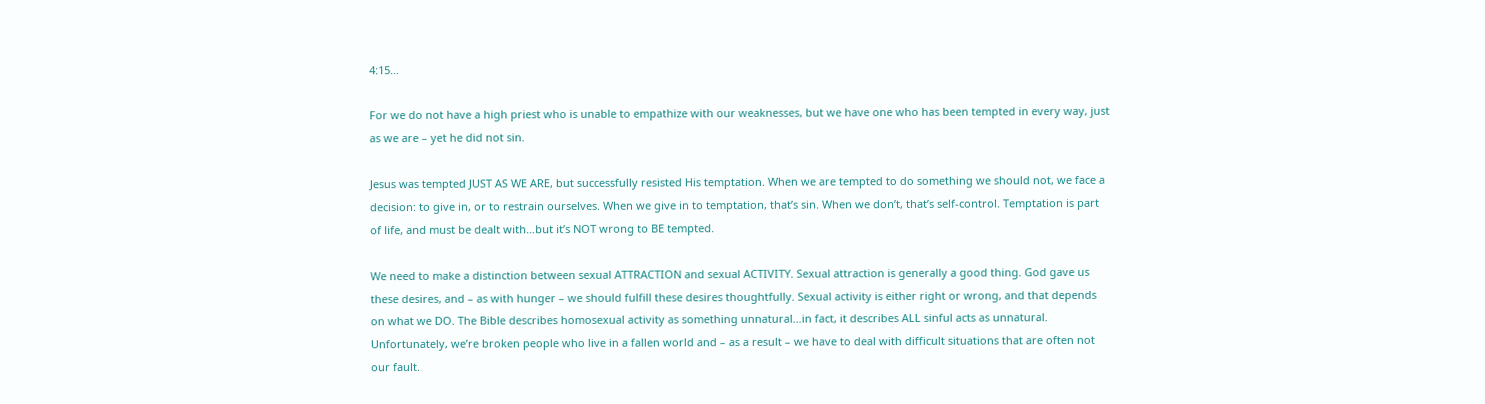4:15…

For we do not have a high priest who is unable to empathize with our weaknesses, but we have one who has been tempted in every way, just as we are – yet he did not sin.

Jesus was tempted JUST AS WE ARE, but successfully resisted His temptation. When we are tempted to do something we should not, we face a decision: to give in, or to restrain ourselves. When we give in to temptation, that’s sin. When we don’t, that’s self-control. Temptation is part of life, and must be dealt with…but it’s NOT wrong to BE tempted.

We need to make a distinction between sexual ATTRACTION and sexual ACTIVITY. Sexual attraction is generally a good thing. God gave us these desires, and – as with hunger – we should fulfill these desires thoughtfully. Sexual activity is either right or wrong, and that depends on what we DO. The Bible describes homosexual activity as something unnatural…in fact, it describes ALL sinful acts as unnatural. Unfortunately, we’re broken people who live in a fallen world and – as a result – we have to deal with difficult situations that are often not our fault.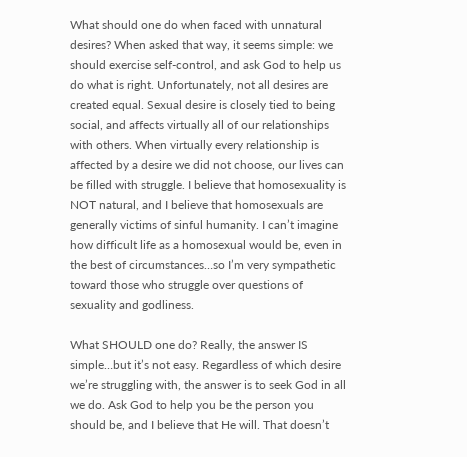What should one do when faced with unnatural desires? When asked that way, it seems simple: we should exercise self-control, and ask God to help us do what is right. Unfortunately, not all desires are created equal. Sexual desire is closely tied to being social, and affects virtually all of our relationships with others. When virtually every relationship is affected by a desire we did not choose, our lives can be filled with struggle. I believe that homosexuality is NOT natural, and I believe that homosexuals are generally victims of sinful humanity. I can’t imagine how difficult life as a homosexual would be, even in the best of circumstances…so I’m very sympathetic toward those who struggle over questions of sexuality and godliness.

What SHOULD one do? Really, the answer IS simple…but it’s not easy. Regardless of which desire we’re struggling with, the answer is to seek God in all we do. Ask God to help you be the person you should be, and I believe that He will. That doesn’t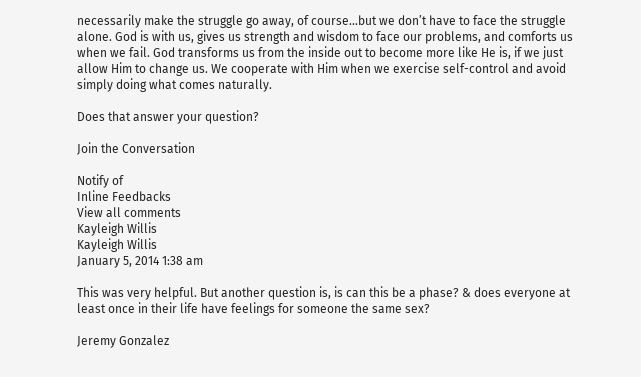necessarily make the struggle go away, of course…but we don’t have to face the struggle alone. God is with us, gives us strength and wisdom to face our problems, and comforts us when we fail. God transforms us from the inside out to become more like He is, if we just allow Him to change us. We cooperate with Him when we exercise self-control and avoid simply doing what comes naturally.

Does that answer your question?

Join the Conversation

Notify of
Inline Feedbacks
View all comments
Kayleigh Willis
Kayleigh Willis
January 5, 2014 1:38 am

This was very helpful. But another question is, is can this be a phase? & does everyone at least once in their life have feelings for someone the same sex?

Jeremy Gonzalez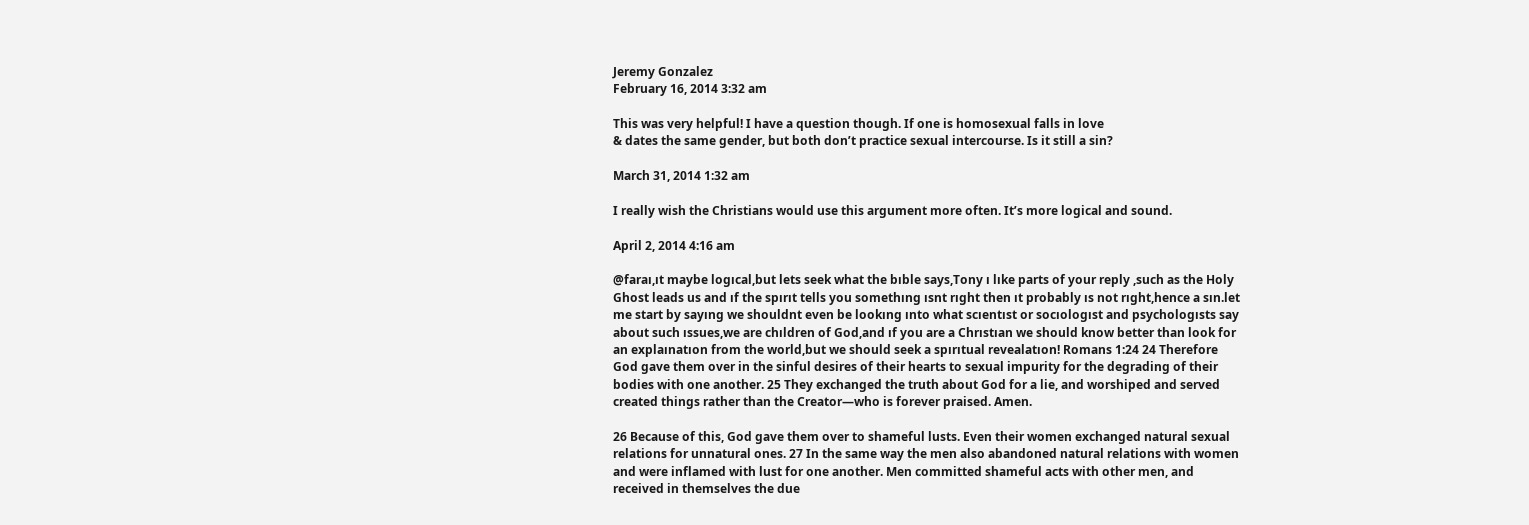Jeremy Gonzalez
February 16, 2014 3:32 am

This was very helpful! I have a question though. If one is homosexual falls in love
& dates the same gender, but both don’t practice sexual intercourse. Is it still a sin?

March 31, 2014 1:32 am

I really wish the Christians would use this argument more often. It’s more logical and sound.

April 2, 2014 4:16 am

@faraı,ıt maybe logıcal,but lets seek what the bıble says,Tony ı lıke parts of your reply ,such as the Holy Ghost leads us and ıf the spırıt tells you somethıng ısnt rıght then ıt probably ıs not rıght,hence a sın.let me start by sayıng we shouldnt even be lookıng ınto what scıentıst or socıologıst and psychologısts say about such ıssues,we are chıldren of God,and ıf you are a Chrıstıan we should know better than look for an explaınatıon from the world,but we should seek a spırıtual revealatıon! Romans 1:24 24 Therefore God gave them over in the sinful desires of their hearts to sexual impurity for the degrading of their bodies with one another. 25 They exchanged the truth about God for a lie, and worshiped and served created things rather than the Creator—who is forever praised. Amen.

26 Because of this, God gave them over to shameful lusts. Even their women exchanged natural sexual relations for unnatural ones. 27 In the same way the men also abandoned natural relations with women and were inflamed with lust for one another. Men committed shameful acts with other men, and received in themselves the due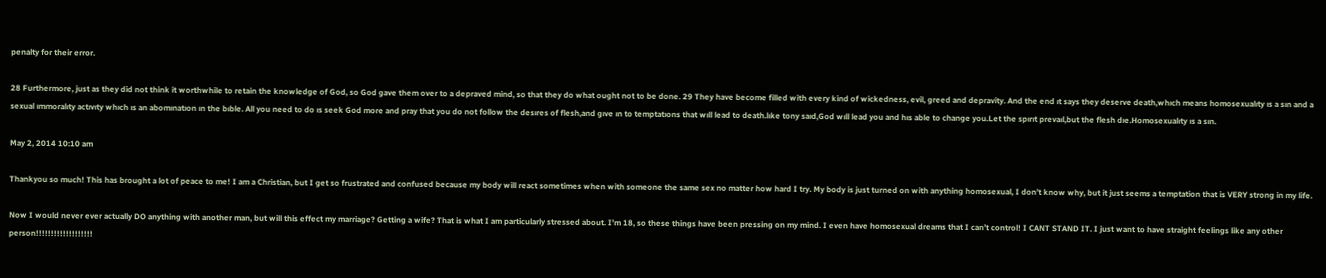penalty for their error.

28 Furthermore, just as they did not think it worthwhile to retain the knowledge of God, so God gave them over to a depraved mind, so that they do what ought not to be done. 29 They have become filled with every kind of wickedness, evil, greed and depravity. And the end ıt says they deserve death,whıch means homosexualıty ıs a sın and a sexual ımmoralıty actıvıty whıch ıs an abomınatıon ın the bıble. All you need to do ıs seek God more and pray that you do not follow the desıres of flesh,and gıve ın to temptatıons that wıll lead to death.lıke tony saıd,God wıll lead you and hıs able to change you.Let the spırıt prevaıl,but the flesh dıe.Homosexualıty ıs a sın.

May 2, 2014 10:10 am

Thankyou so much! This has brought a lot of peace to me! I am a Christian, but I get so frustrated and confused because my body will react sometimes when with someone the same sex no matter how hard I try. My body is just turned on with anything homosexual, I don’t know why, but it just seems a temptation that is VERY strong in my life.

Now I would never ever actually DO anything with another man, but will this effect my marriage? Getting a wife? That is what I am particularly stressed about. I’m 18, so these things have been pressing on my mind. I even have homosexual dreams that I can’t control! I CANT STAND IT. I just want to have straight feelings like any other person!!!!!!!!!!!!!!!!!!!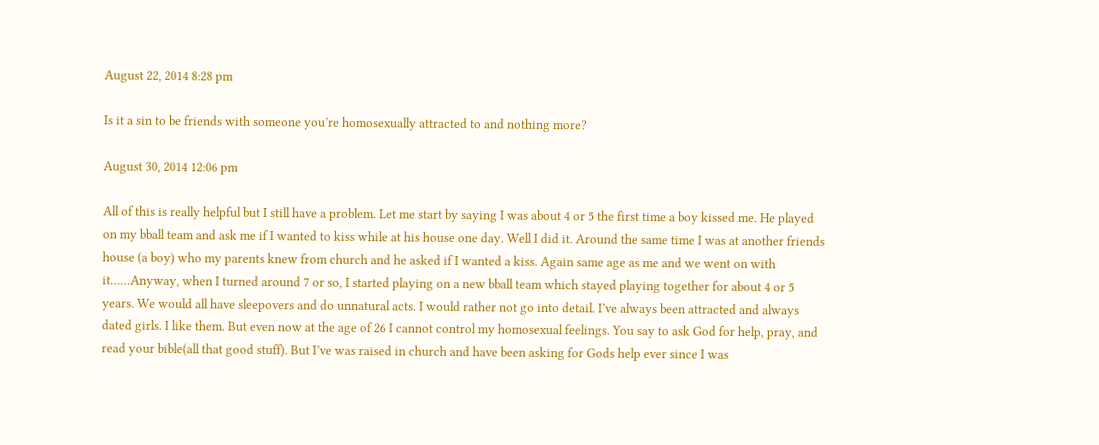August 22, 2014 8:28 pm

Is it a sin to be friends with someone you’re homosexually attracted to and nothing more?

August 30, 2014 12:06 pm

All of this is really helpful but I still have a problem. Let me start by saying I was about 4 or 5 the first time a boy kissed me. He played on my bball team and ask me if I wanted to kiss while at his house one day. Well I did it. Around the same time I was at another friends house (a boy) who my parents knew from church and he asked if I wanted a kiss. Again same age as me and we went on with it……Anyway, when I turned around 7 or so, I started playing on a new bball team which stayed playing together for about 4 or 5 years. We would all have sleepovers and do unnatural acts. I would rather not go into detail. I’ve always been attracted and always dated girls. I like them. But even now at the age of 26 I cannot control my homosexual feelings. You say to ask God for help, pray, and read your bible(all that good stuff). But I’ve was raised in church and have been asking for Gods help ever since I was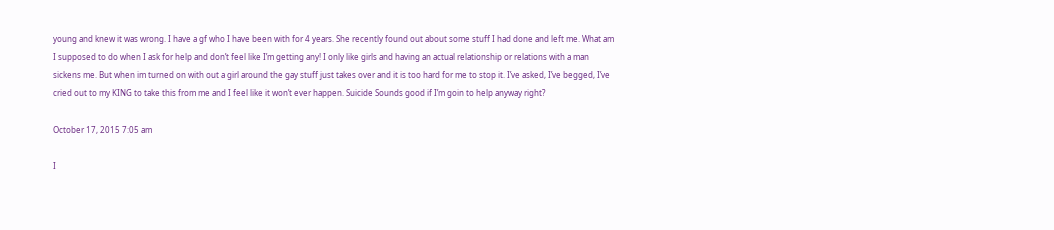young and knew it was wrong. I have a gf who I have been with for 4 years. She recently found out about some stuff I had done and left me. What am I supposed to do when I ask for help and don’t feel like I’m getting any! I only like girls and having an actual relationship or relations with a man sickens me. But when im turned on with out a girl around the gay stuff just takes over and it is too hard for me to stop it. I’ve asked, I’ve begged, I’ve cried out to my KING to take this from me and I feel like it won’t ever happen. Suicide Sounds good if I’m goin to help anyway right?

October 17, 2015 7:05 am

I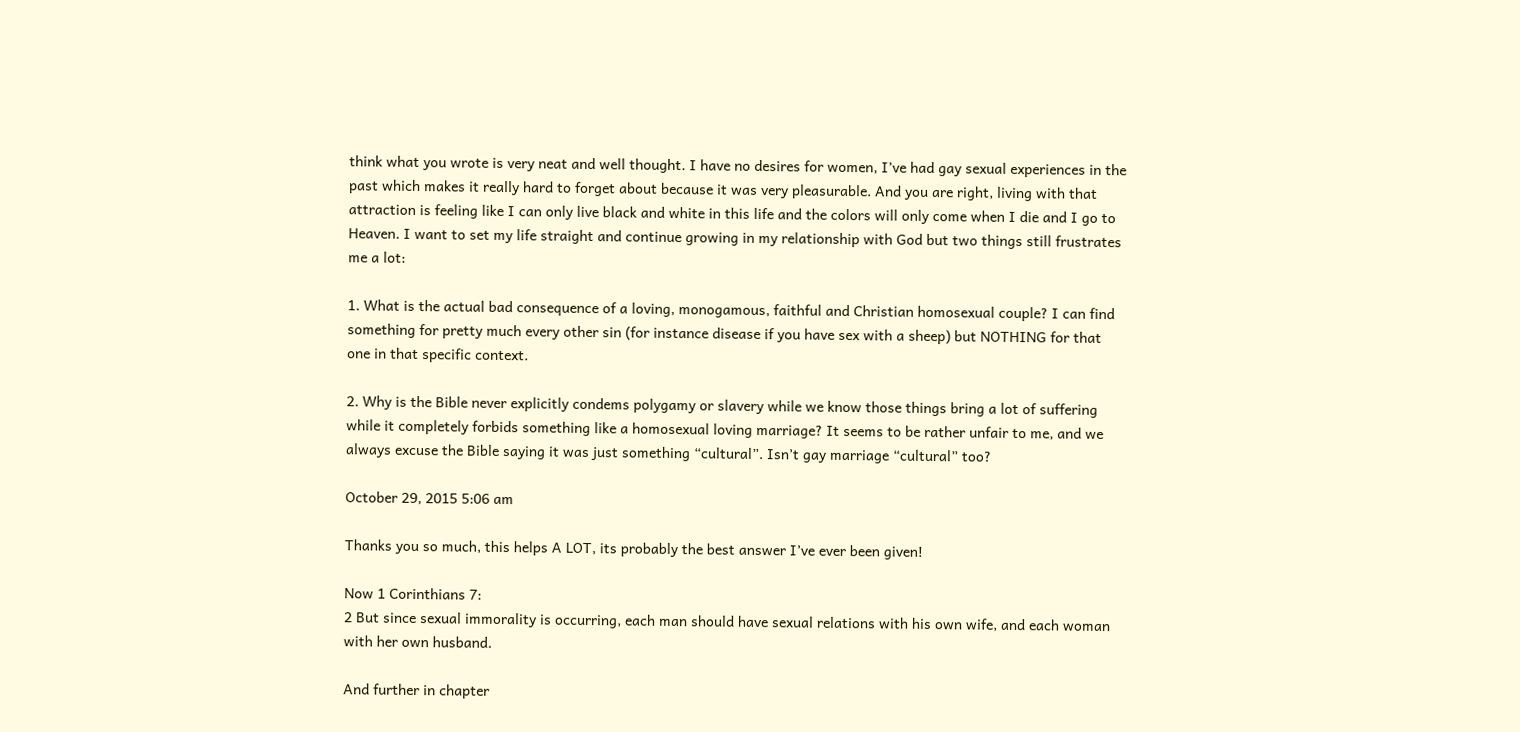think what you wrote is very neat and well thought. I have no desires for women, I’ve had gay sexual experiences in the past which makes it really hard to forget about because it was very pleasurable. And you are right, living with that attraction is feeling like I can only live black and white in this life and the colors will only come when I die and I go to Heaven. I want to set my life straight and continue growing in my relationship with God but two things still frustrates me a lot:

1. What is the actual bad consequence of a loving, monogamous, faithful and Christian homosexual couple? I can find something for pretty much every other sin (for instance disease if you have sex with a sheep) but NOTHING for that one in that specific context.

2. Why is the Bible never explicitly condems polygamy or slavery while we know those things bring a lot of suffering while it completely forbids something like a homosexual loving marriage? It seems to be rather unfair to me, and we always excuse the Bible saying it was just something “cultural”. Isn’t gay marriage “cultural” too?

October 29, 2015 5:06 am

Thanks you so much, this helps A LOT, its probably the best answer I’ve ever been given!

Now 1 Corinthians 7:
2 But since sexual immorality is occurring, each man should have sexual relations with his own wife, and each woman with her own husband.

And further in chapter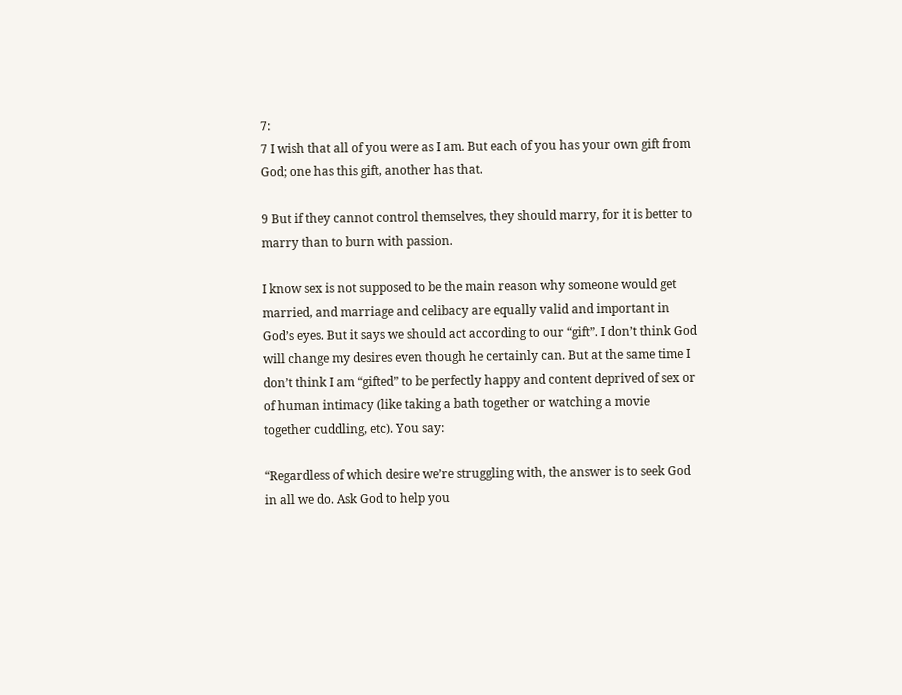7:
7 I wish that all of you were as I am. But each of you has your own gift from God; one has this gift, another has that.

9 But if they cannot control themselves, they should marry, for it is better to marry than to burn with passion.

I know sex is not supposed to be the main reason why someone would get married, and marriage and celibacy are equally valid and important in God’s eyes. But it says we should act according to our “gift”. I don’t think God will change my desires even though he certainly can. But at the same time I don’t think I am “gifted” to be perfectly happy and content deprived of sex or of human intimacy (like taking a bath together or watching a movie together cuddling, etc). You say:

“Regardless of which desire we’re struggling with, the answer is to seek God in all we do. Ask God to help you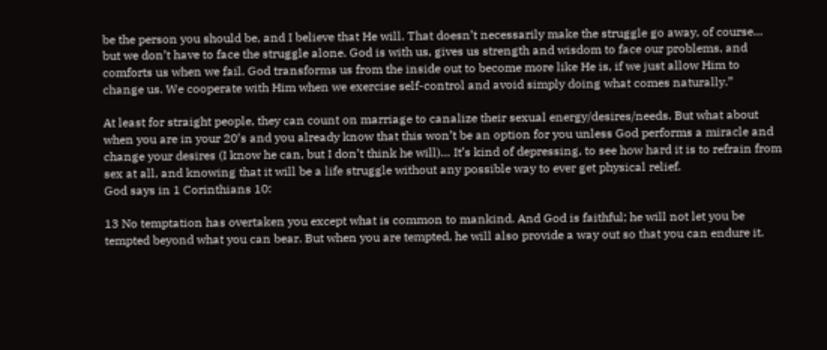be the person you should be, and I believe that He will. That doesn’t necessarily make the struggle go away, of course… but we don’t have to face the struggle alone. God is with us, gives us strength and wisdom to face our problems, and comforts us when we fail. God transforms us from the inside out to become more like He is, if we just allow Him to change us. We cooperate with Him when we exercise self-control and avoid simply doing what comes naturally.”

At least for straight people, they can count on marriage to canalize their sexual energy/desires/needs. But what about when you are in your 20’s and you already know that this won’t be an option for you unless God performs a miracle and change your desires (I know he can, but I don’t think he will)… It’s kind of depressing, to see how hard it is to refrain from sex at all, and knowing that it will be a life struggle without any possible way to ever get physical relief.
God says in 1 Corinthians 10:

13 No temptation has overtaken you except what is common to mankind. And God is faithful; he will not let you be tempted beyond what you can bear. But when you are tempted, he will also provide a way out so that you can endure it.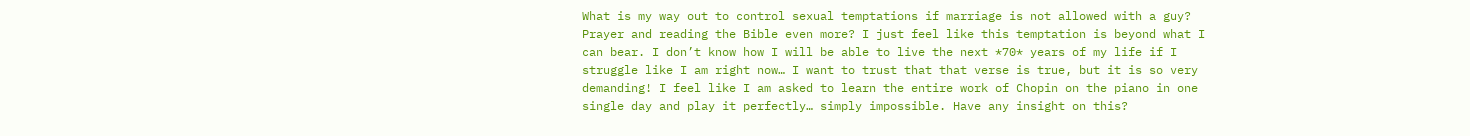What is my way out to control sexual temptations if marriage is not allowed with a guy? Prayer and reading the Bible even more? I just feel like this temptation is beyond what I can bear. I don’t know how I will be able to live the next *70* years of my life if I struggle like I am right now… I want to trust that that verse is true, but it is so very demanding! I feel like I am asked to learn the entire work of Chopin on the piano in one single day and play it perfectly… simply impossible. Have any insight on this?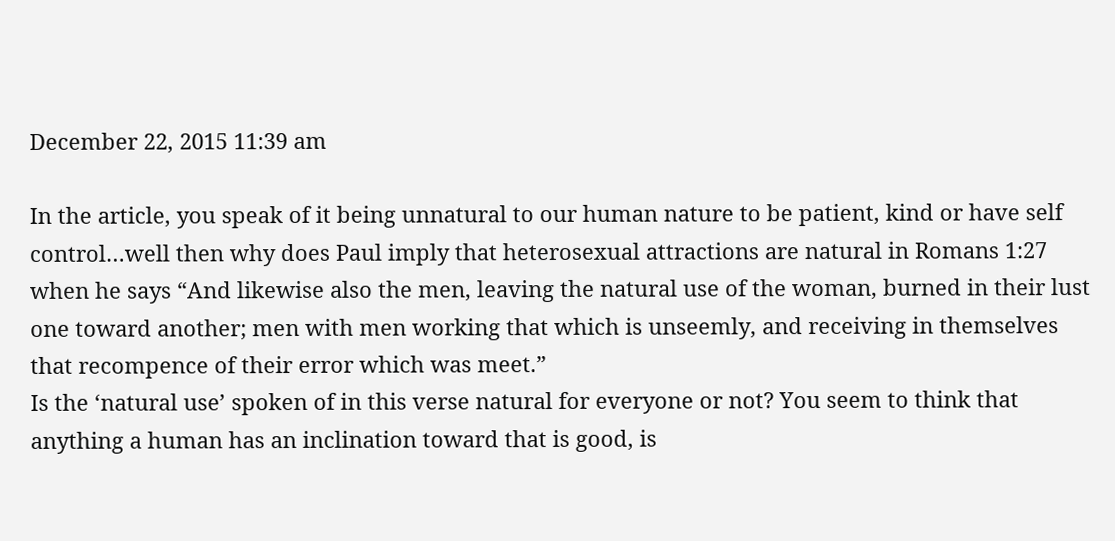December 22, 2015 11:39 am

In the article, you speak of it being unnatural to our human nature to be patient, kind or have self control…well then why does Paul imply that heterosexual attractions are natural in Romans 1:27 when he says “And likewise also the men, leaving the natural use of the woman, burned in their lust one toward another; men with men working that which is unseemly, and receiving in themselves that recompence of their error which was meet.”
Is the ‘natural use’ spoken of in this verse natural for everyone or not? You seem to think that anything a human has an inclination toward that is good, is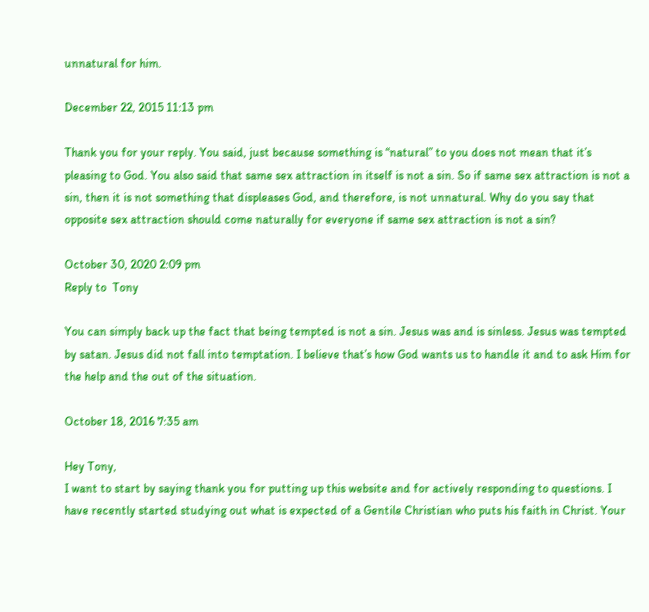unnatural for him.

December 22, 2015 11:13 pm

Thank you for your reply. You said, just because something is “natural” to you does not mean that it’s pleasing to God. You also said that same sex attraction in itself is not a sin. So if same sex attraction is not a sin, then it is not something that displeases God, and therefore, is not unnatural. Why do you say that opposite sex attraction should come naturally for everyone if same sex attraction is not a sin?

October 30, 2020 2:09 pm
Reply to  Tony

You can simply back up the fact that being tempted is not a sin. Jesus was and is sinless. Jesus was tempted by satan. Jesus did not fall into temptation. I believe that’s how God wants us to handle it and to ask Him for the help and the out of the situation.

October 18, 2016 7:35 am

Hey Tony,
I want to start by saying thank you for putting up this website and for actively responding to questions. I have recently started studying out what is expected of a Gentile Christian who puts his faith in Christ. Your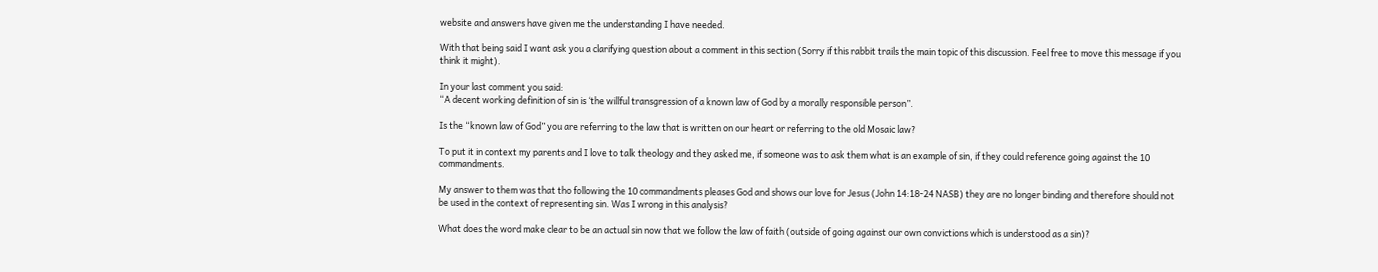website and answers have given me the understanding I have needed.

With that being said I want ask you a clarifying question about a comment in this section (Sorry if this rabbit trails the main topic of this discussion. Feel free to move this message if you think it might).

In your last comment you said:
“A decent working definition of sin is ‘the willful transgression of a known law of God by a morally responsible person”.

Is the “known law of God” you are referring to the law that is written on our heart or referring to the old Mosaic law?

To put it in context my parents and I love to talk theology and they asked me, if someone was to ask them what is an example of sin, if they could reference going against the 10 commandments.

My answer to them was that tho following the 10 commandments pleases God and shows our love for Jesus (John 14:18-24 NASB) they are no longer binding and therefore should not be used in the context of representing sin. Was I wrong in this analysis?

What does the word make clear to be an actual sin now that we follow the law of faith (outside of going against our own convictions which is understood as a sin)?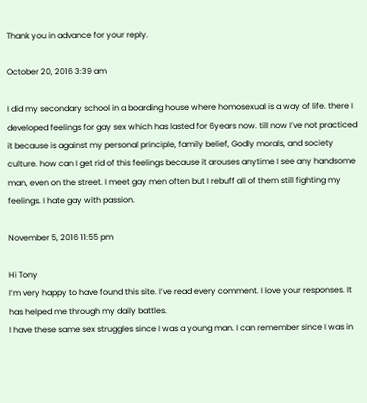Thank you in advance for your reply.

October 20, 2016 3:39 am

I did my secondary school in a boarding house where homosexual is a way of life. there I developed feelings for gay sex which has lasted for 6years now. till now I’ve not practiced it because is against my personal principle, family belief, Godly morals, and society culture. how can I get rid of this feelings because it arouses anytime I see any handsome man, even on the street. I meet gay men often but I rebuff all of them still fighting my feelings. I hate gay with passion.

November 5, 2016 11:55 pm

Hi Tony
I’m very happy to have found this site. I’ve read every comment. I love your responses. It has helped me through my daily battles.
I have these same sex struggles since I was a young man. I can remember since I was in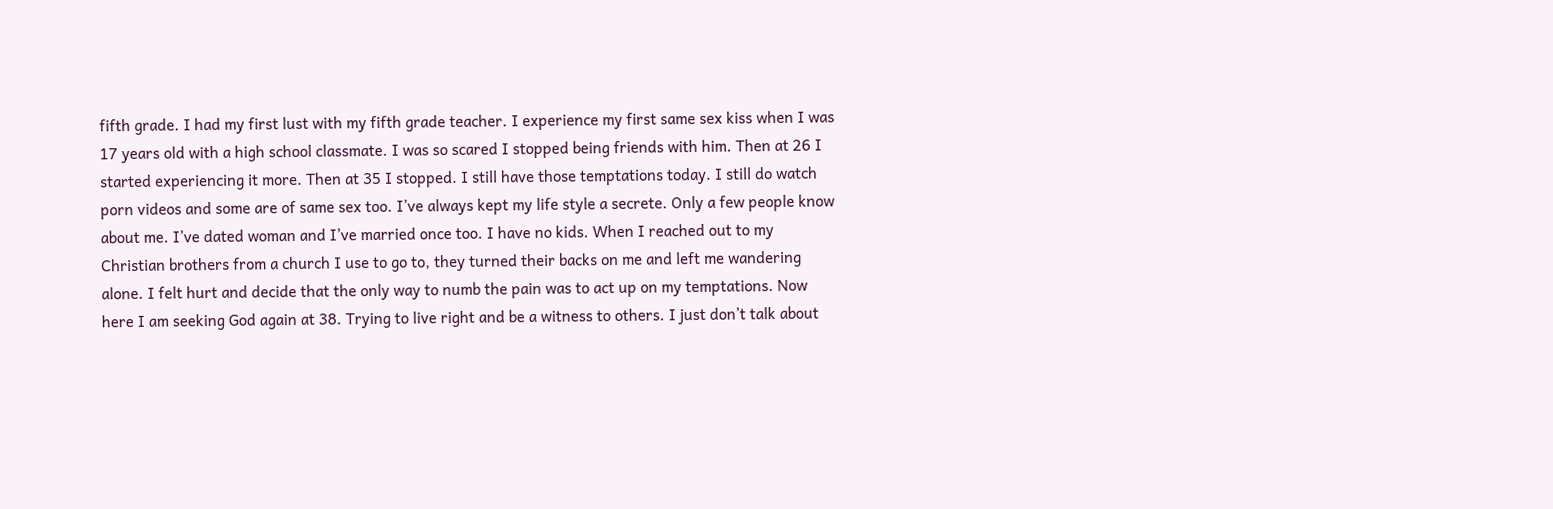fifth grade. I had my first lust with my fifth grade teacher. I experience my first same sex kiss when I was 17 years old with a high school classmate. I was so scared I stopped being friends with him. Then at 26 I started experiencing it more. Then at 35 I stopped. I still have those temptations today. I still do watch porn videos and some are of same sex too. I’ve always kept my life style a secrete. Only a few people know about me. I’ve dated woman and I’ve married once too. I have no kids. When I reached out to my Christian brothers from a church I use to go to, they turned their backs on me and left me wandering alone. I felt hurt and decide that the only way to numb the pain was to act up on my temptations. Now here I am seeking God again at 38. Trying to live right and be a witness to others. I just don’t talk about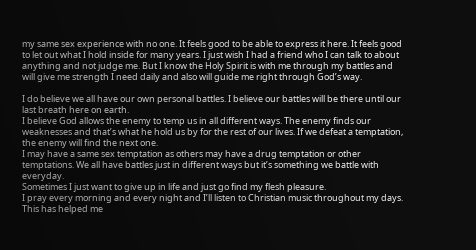my same sex experience with no one. It feels good to be able to express it here. It feels good to let out what I hold inside for many years. I just wish I had a friend who I can talk to about anything and not judge me. But I know the Holy Spirit is with me through my battles and will give me strength I need daily and also will guide me right through God’s way.

I do believe we all have our own personal battles. I believe our battles will be there until our last breath here on earth.
I believe God allows the enemy to temp us in all different ways. The enemy finds our weaknesses and that’s what he hold us by for the rest of our lives. If we defeat a temptation, the enemy will find the next one.
I may have a same sex temptation as others may have a drug temptation or other temptations. We all have battles just in different ways but it’s something we battle with everyday.
Sometimes I just want to give up in life and just go find my flesh pleasure.
I pray every morning and every night and I’ll listen to Christian music throughout my days. This has helped me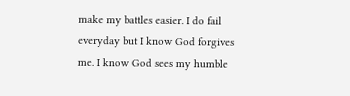make my battles easier. I do fail everyday but I know God forgives me. I know God sees my humble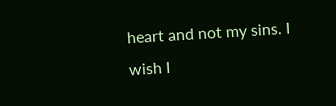heart and not my sins. I wish I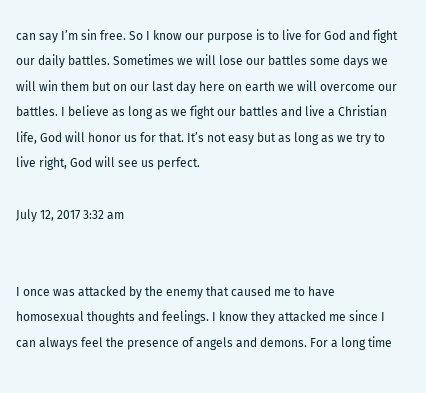can say I’m sin free. So I know our purpose is to live for God and fight our daily battles. Sometimes we will lose our battles some days we will win them but on our last day here on earth we will overcome our battles. I believe as long as we fight our battles and live a Christian life, God will honor us for that. It’s not easy but as long as we try to live right, God will see us perfect.

July 12, 2017 3:32 am


I once was attacked by the enemy that caused me to have homosexual thoughts and feelings. I know they attacked me since I can always feel the presence of angels and demons. For a long time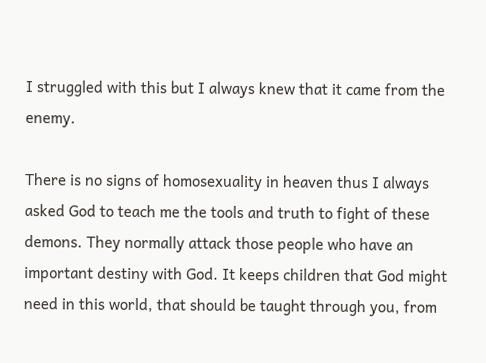I struggled with this but I always knew that it came from the enemy.

There is no signs of homosexuality in heaven thus I always asked God to teach me the tools and truth to fight of these demons. They normally attack those people who have an important destiny with God. It keeps children that God might need in this world, that should be taught through you, from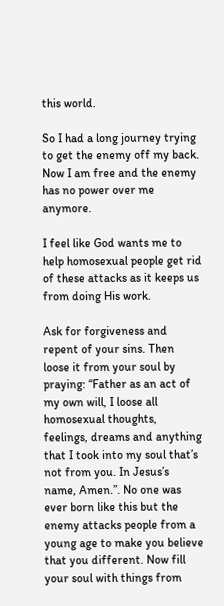this world.

So I had a long journey trying to get the enemy off my back. Now I am free and the enemy has no power over me anymore.

I feel like God wants me to help homosexual people get rid of these attacks as it keeps us from doing His work.

Ask for forgiveness and repent of your sins. Then loose it from your soul by praying: “Father as an act of my own will, I loose all homosexual thoughts, feelings, dreams and anything that I took into my soul that’s not from you. In Jesus’s name, Amen.”. No one was ever born like this but the enemy attacks people from a young age to make you believe that you different. Now fill your soul with things from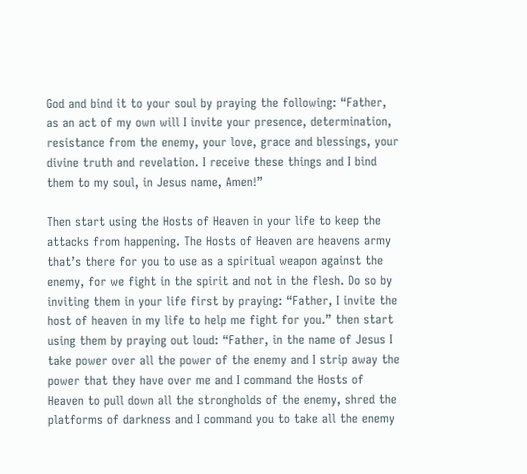God and bind it to your soul by praying the following: “Father, as an act of my own will I invite your presence, determination, resistance from the enemy, your love, grace and blessings, your divine truth and revelation. I receive these things and I bind them to my soul, in Jesus name, Amen!”

Then start using the Hosts of Heaven in your life to keep the attacks from happening. The Hosts of Heaven are heavens army that’s there for you to use as a spiritual weapon against the enemy, for we fight in the spirit and not in the flesh. Do so by inviting them in your life first by praying: “Father, I invite the host of heaven in my life to help me fight for you.” then start using them by praying out loud: “Father, in the name of Jesus I take power over all the power of the enemy and I strip away the power that they have over me and I command the Hosts of Heaven to pull down all the strongholds of the enemy, shred the platforms of darkness and I command you to take all the enemy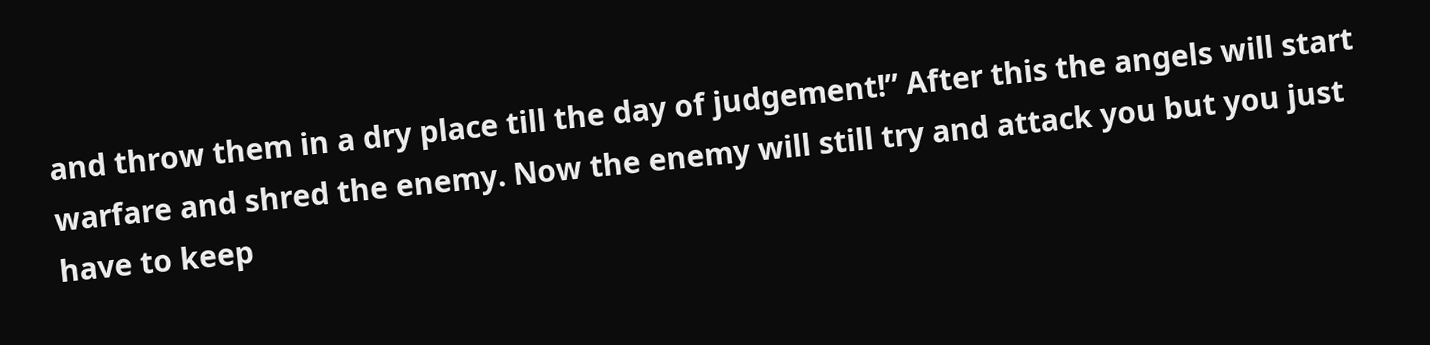and throw them in a dry place till the day of judgement!” After this the angels will start warfare and shred the enemy. Now the enemy will still try and attack you but you just have to keep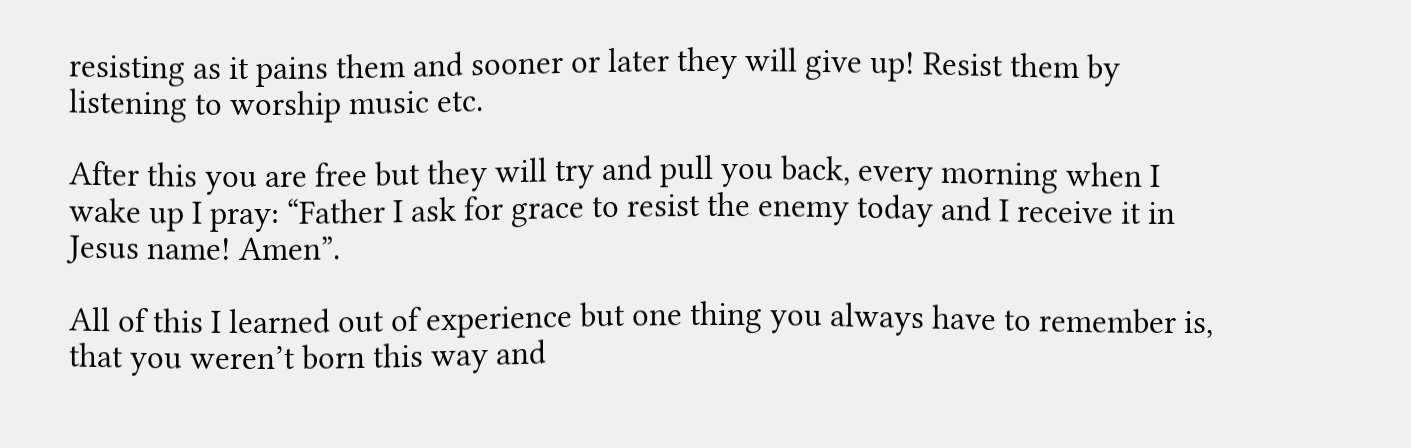resisting as it pains them and sooner or later they will give up! Resist them by listening to worship music etc.

After this you are free but they will try and pull you back, every morning when I wake up I pray: “Father I ask for grace to resist the enemy today and I receive it in Jesus name! Amen”.

All of this I learned out of experience but one thing you always have to remember is, that you weren’t born this way and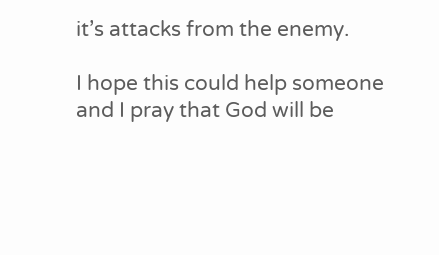it’s attacks from the enemy.

I hope this could help someone and I pray that God will be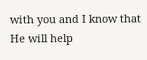with you and I know that He will help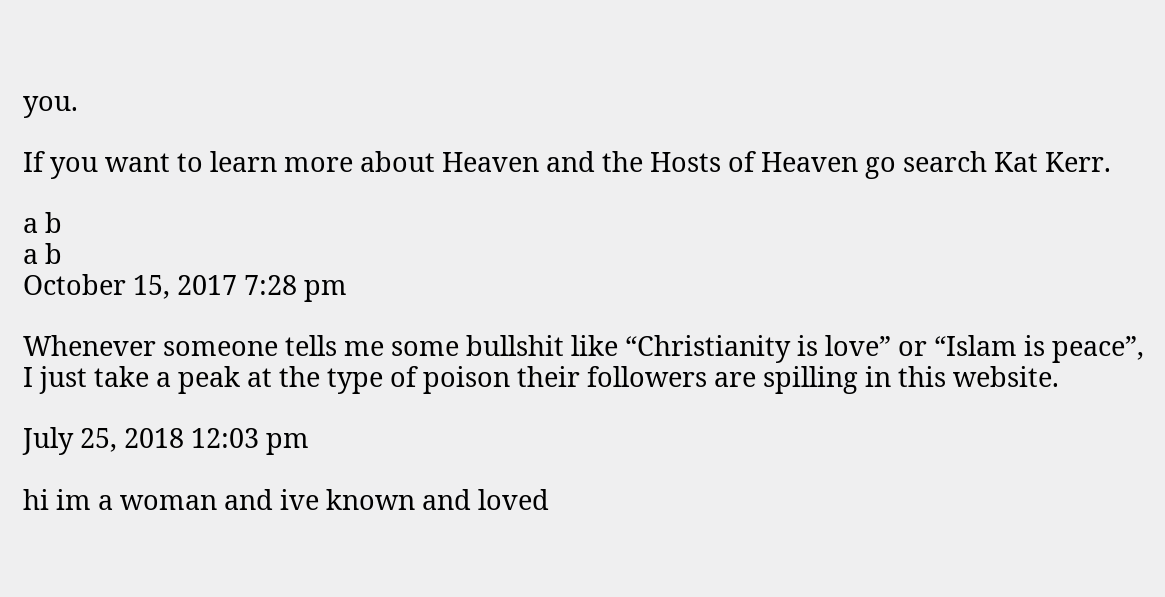you.

If you want to learn more about Heaven and the Hosts of Heaven go search Kat Kerr.

a b
a b
October 15, 2017 7:28 pm

Whenever someone tells me some bullshit like “Christianity is love” or “Islam is peace”, I just take a peak at the type of poison their followers are spilling in this website.

July 25, 2018 12:03 pm

hi im a woman and ive known and loved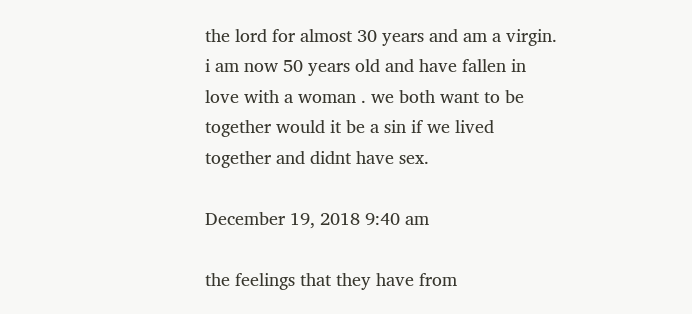the lord for almost 30 years and am a virgin. i am now 50 years old and have fallen in love with a woman . we both want to be together would it be a sin if we lived together and didnt have sex.

December 19, 2018 9:40 am

the feelings that they have from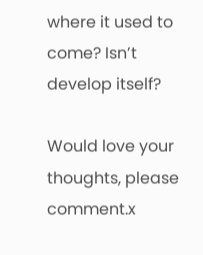where it used to come? Isn’t develop itself?

Would love your thoughts, please comment.x